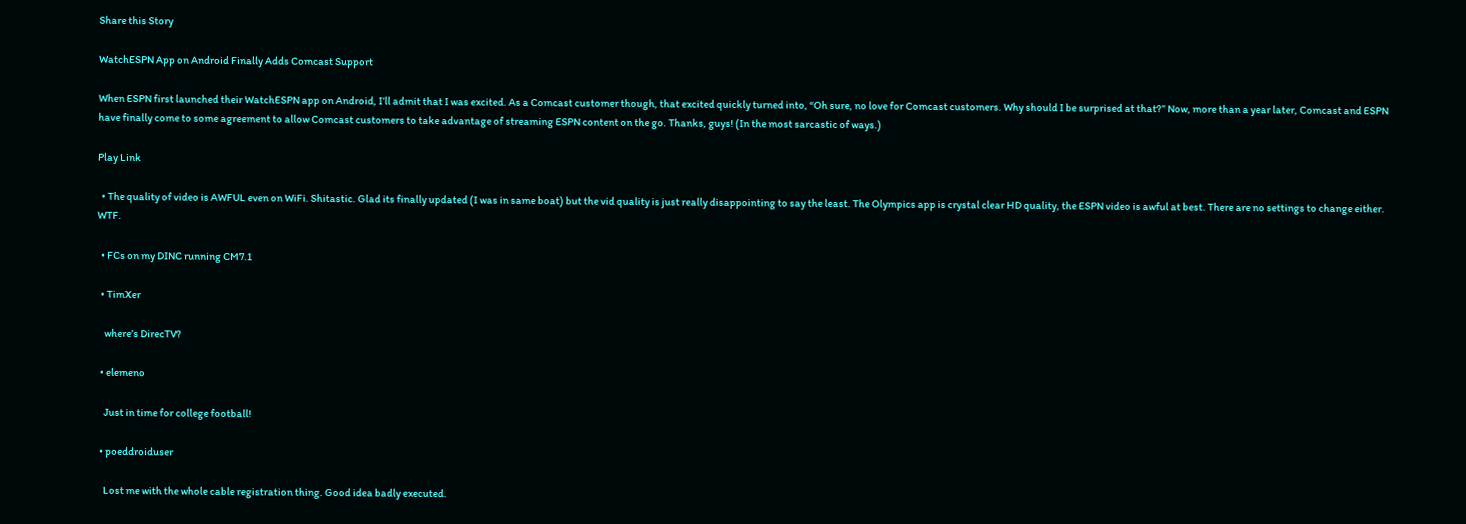Share this Story

WatchESPN App on Android Finally Adds Comcast Support

When ESPN first launched their WatchESPN app on Android, I’ll admit that I was excited. As a Comcast customer though, that excited quickly turned into, “Oh sure, no love for Comcast customers. Why should I be surprised at that?” Now, more than a year later, Comcast and ESPN have finally come to some agreement to allow Comcast customers to take advantage of streaming ESPN content on the go. Thanks, guys! (In the most sarcastic of ways.)

Play Link

  • The quality of video is AWFUL even on WiFi. Shitastic. Glad its finally updated (I was in same boat) but the vid quality is just really disappointing to say the least. The Olympics app is crystal clear HD quality, the ESPN video is awful at best. There are no settings to change either. WTF.

  • FCs on my DINC running CM7.1

  • TimXer

    where’s DirecTV?

  • elemeno

    Just in time for college football!

  • poeddroiduser

    Lost me with the whole cable registration thing. Good idea badly executed.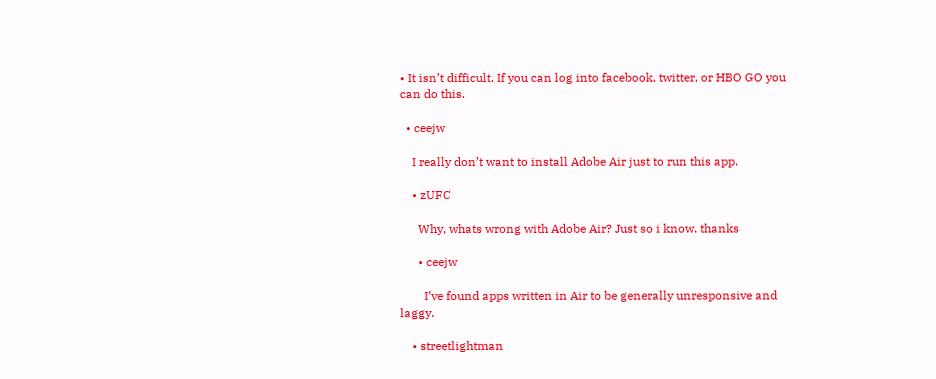• It isn’t difficult. If you can log into facebook, twitter, or HBO GO you can do this.

  • ceejw

    I really don’t want to install Adobe Air just to run this app.

    • zUFC

      Why, whats wrong with Adobe Air? Just so i know. thanks

      • ceejw

        I’ve found apps written in Air to be generally unresponsive and laggy.

    • streetlightman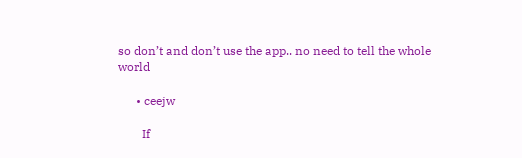so don’t and don’t use the app.. no need to tell the whole world

      • ceejw

        If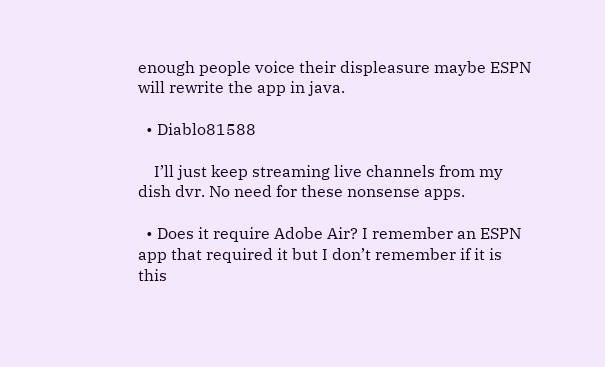enough people voice their displeasure maybe ESPN will rewrite the app in java.

  • Diablo81588

    I’ll just keep streaming live channels from my dish dvr. No need for these nonsense apps.

  • Does it require Adobe Air? I remember an ESPN app that required it but I don’t remember if it is this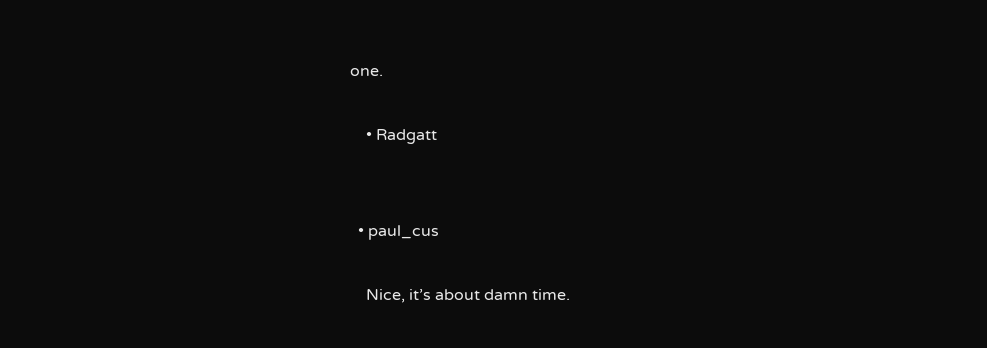one.

    • Radgatt


  • paul_cus

    Nice, it’s about damn time.